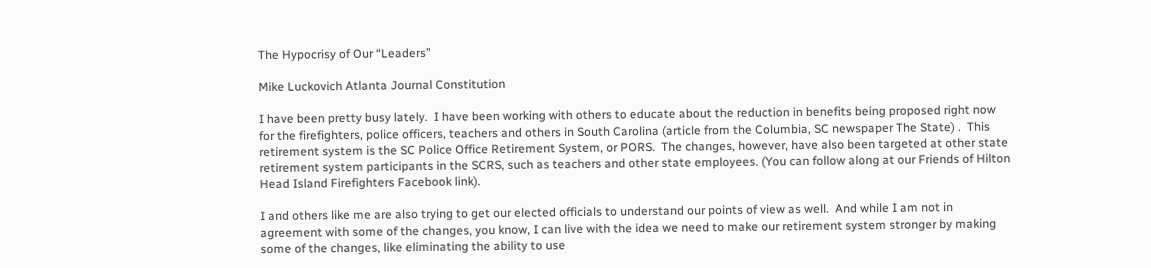The Hypocrisy of Our “Leaders”

Mike Luckovich Atlanta Journal Constitution

I have been pretty busy lately.  I have been working with others to educate about the reduction in benefits being proposed right now for the firefighters, police officers, teachers and others in South Carolina (article from the Columbia, SC newspaper The State) .  This retirement system is the SC Police Office Retirement System, or PORS.  The changes, however, have also been targeted at other state retirement system participants in the SCRS, such as teachers and other state employees. (You can follow along at our Friends of Hilton Head Island Firefighters Facebook link).

I and others like me are also trying to get our elected officials to understand our points of view as well.  And while I am not in agreement with some of the changes, you know, I can live with the idea we need to make our retirement system stronger by making some of the changes, like eliminating the ability to use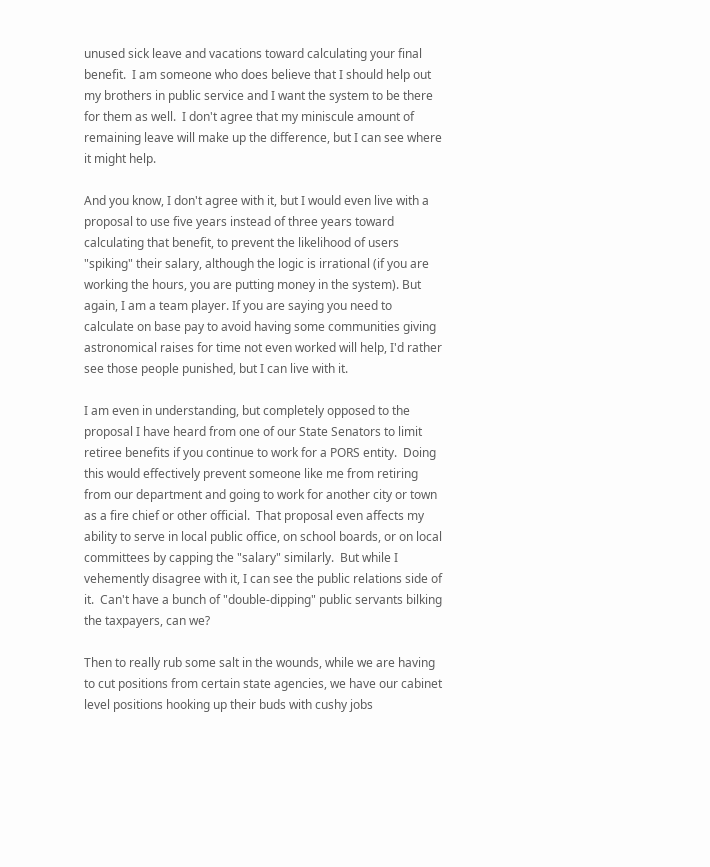unused sick leave and vacations toward calculating your final benefit.  I am someone who does believe that I should help out my brothers in public service and I want the system to be there for them as well.  I don't agree that my miniscule amount of remaining leave will make up the difference, but I can see where it might help.

And you know, I don't agree with it, but I would even live with a proposal to use five years instead of three years toward calculating that benefit, to prevent the likelihood of users "spiking" their salary, although the logic is irrational (if you are working the hours, you are putting money in the system). But again, I am a team player. If you are saying you need to calculate on base pay to avoid having some communities giving astronomical raises for time not even worked will help, I'd rather see those people punished, but I can live with it.

I am even in understanding, but completely opposed to the proposal I have heard from one of our State Senators to limit retiree benefits if you continue to work for a PORS entity.  Doing this would effectively prevent someone like me from retiring from our department and going to work for another city or town as a fire chief or other official.  That proposal even affects my ability to serve in local public office, on school boards, or on local committees by capping the "salary" similarly.  But while I vehemently disagree with it, I can see the public relations side of it.  Can't have a bunch of "double-dipping" public servants bilking the taxpayers, can we?

Then to really rub some salt in the wounds, while we are having to cut positions from certain state agencies, we have our cabinet level positions hooking up their buds with cushy jobs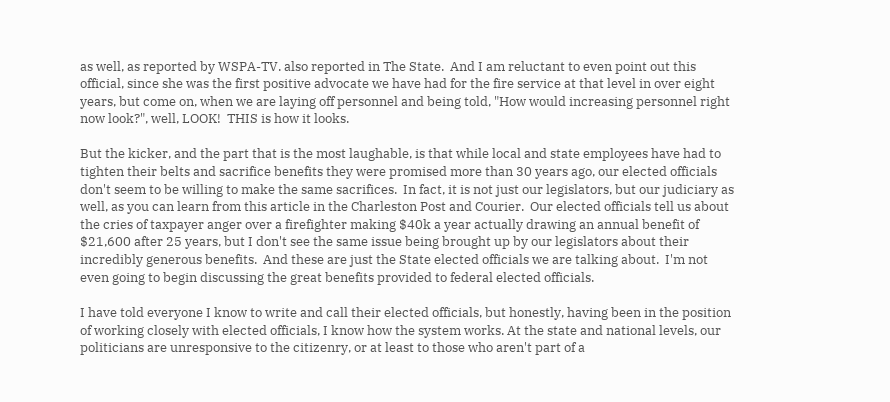as well, as reported by WSPA-TV. also reported in The State.  And I am reluctant to even point out this official, since she was the first positive advocate we have had for the fire service at that level in over eight years, but come on, when we are laying off personnel and being told, "How would increasing personnel right now look?", well, LOOK!  THIS is how it looks.

But the kicker, and the part that is the most laughable, is that while local and state employees have had to tighten their belts and sacrifice benefits they were promised more than 30 years ago, our elected officials don't seem to be willing to make the same sacrifices.  In fact, it is not just our legislators, but our judiciary as well, as you can learn from this article in the Charleston Post and Courier.  Our elected officials tell us about the cries of taxpayer anger over a firefighter making $40k a year actually drawing an annual benefit of $21,600 after 25 years, but I don't see the same issue being brought up by our legislators about their incredibly generous benefits.  And these are just the State elected officials we are talking about.  I'm not even going to begin discussing the great benefits provided to federal elected officials.

I have told everyone I know to write and call their elected officials, but honestly, having been in the position of working closely with elected officials, I know how the system works. At the state and national levels, our politicians are unresponsive to the citizenry, or at least to those who aren't part of a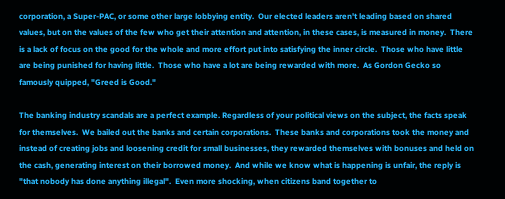corporation, a Super-PAC, or some other large lobbying entity.  Our elected leaders aren't leading based on shared values, but on the values of the few who get their attention and attention, in these cases, is measured in money.  There is a lack of focus on the good for the whole and more effort put into satisfying the inner circle.  Those who have little are being punished for having little.  Those who have a lot are being rewarded with more.  As Gordon Gecko so famously quipped, "Greed is Good."

The banking industry scandals are a perfect example. Regardless of your political views on the subject, the facts speak for themselves.  We bailed out the banks and certain corporations.  These banks and corporations took the money and instead of creating jobs and loosening credit for small businesses, they rewarded themselves with bonuses and held on the cash, generating interest on their borrowed money.  And while we know what is happening is unfair, the reply is "that nobody has done anything illegal".  Even more shocking, when citizens band together to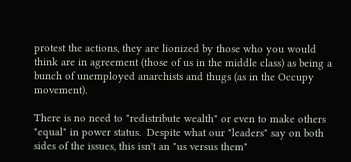protest the actions, they are lionized by those who you would think are in agreement (those of us in the middle class) as being a bunch of unemployed anarchists and thugs (as in the Occupy movement).

There is no need to "redistribute wealth" or even to make others "equal" in power status.  Despite what our "leaders" say on both sides of the issues, this isn't an "us versus them"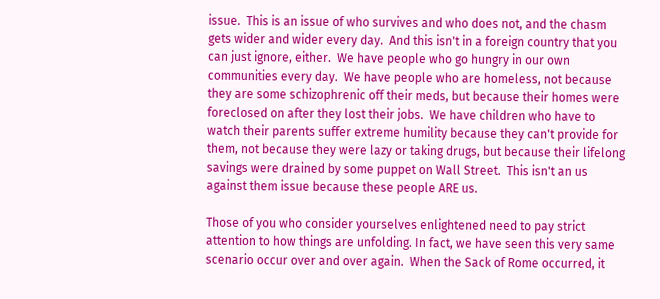issue.  This is an issue of who survives and who does not, and the chasm gets wider and wider every day.  And this isn't in a foreign country that you can just ignore, either.  We have people who go hungry in our own communities every day.  We have people who are homeless, not because they are some schizophrenic off their meds, but because their homes were foreclosed on after they lost their jobs.  We have children who have to watch their parents suffer extreme humility because they can't provide for them, not because they were lazy or taking drugs, but because their lifelong savings were drained by some puppet on Wall Street.  This isn't an us against them issue because these people ARE us.

Those of you who consider yourselves enlightened need to pay strict attention to how things are unfolding. In fact, we have seen this very same scenario occur over and over again.  When the Sack of Rome occurred, it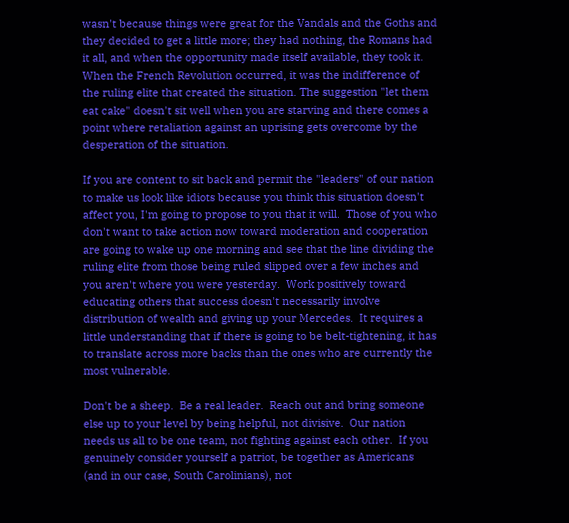wasn't because things were great for the Vandals and the Goths and they decided to get a little more; they had nothing, the Romans had it all, and when the opportunity made itself available, they took it.  When the French Revolution occurred, it was the indifference of the ruling elite that created the situation. The suggestion "let them eat cake" doesn't sit well when you are starving and there comes a point where retaliation against an uprising gets overcome by the desperation of the situation.

If you are content to sit back and permit the "leaders" of our nation to make us look like idiots because you think this situation doesn't affect you, I'm going to propose to you that it will.  Those of you who don't want to take action now toward moderation and cooperation are going to wake up one morning and see that the line dividing the ruling elite from those being ruled slipped over a few inches and you aren't where you were yesterday.  Work positively toward educating others that success doesn't necessarily involve distribution of wealth and giving up your Mercedes.  It requires a little understanding that if there is going to be belt-tightening, it has to translate across more backs than the ones who are currently the most vulnerable.

Don't be a sheep.  Be a real leader.  Reach out and bring someone else up to your level by being helpful, not divisive.  Our nation needs us all to be one team, not fighting against each other.  If you genuinely consider yourself a patriot, be together as Americans (and in our case, South Carolinians), not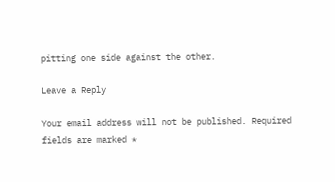pitting one side against the other.

Leave a Reply

Your email address will not be published. Required fields are marked *